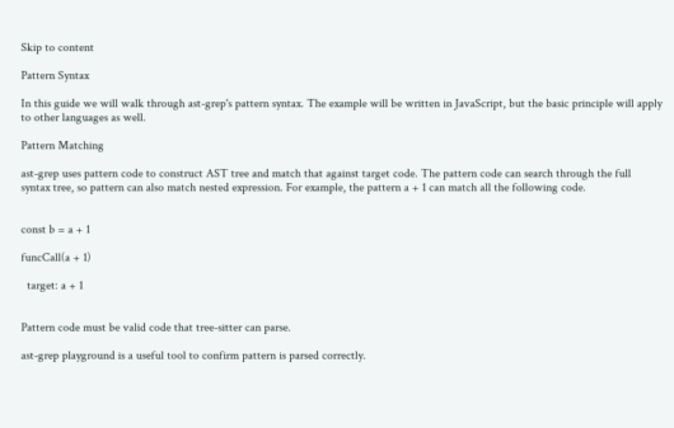Skip to content

Pattern Syntax

In this guide we will walk through ast-grep's pattern syntax. The example will be written in JavaScript, but the basic principle will apply to other languages as well.

Pattern Matching

ast-grep uses pattern code to construct AST tree and match that against target code. The pattern code can search through the full syntax tree, so pattern can also match nested expression. For example, the pattern a + 1 can match all the following code.


const b = a + 1

funcCall(a + 1)

  target: a + 1


Pattern code must be valid code that tree-sitter can parse.

ast-grep playground is a useful tool to confirm pattern is parsed correctly.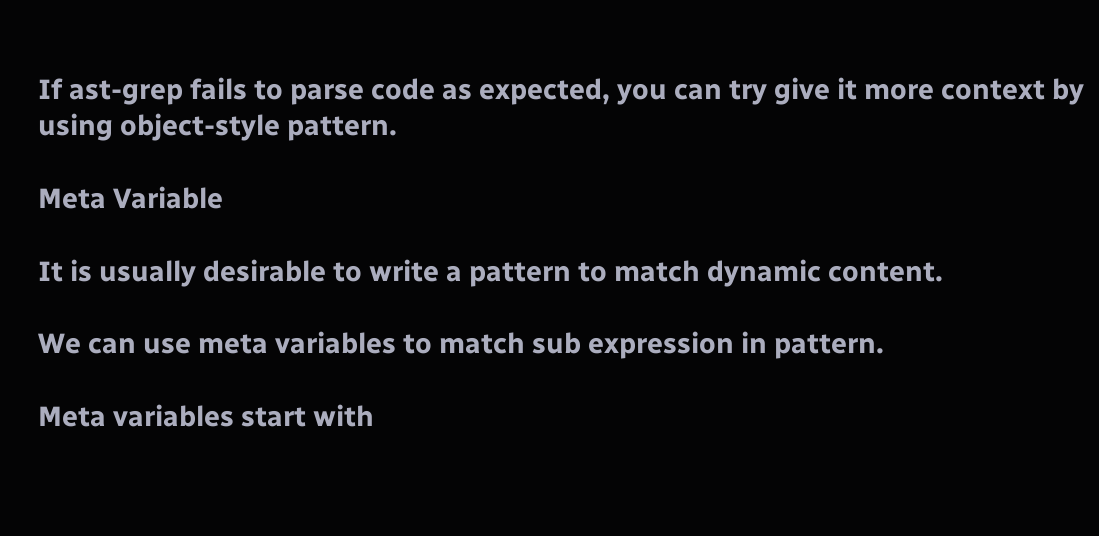If ast-grep fails to parse code as expected, you can try give it more context by using object-style pattern.

Meta Variable

It is usually desirable to write a pattern to match dynamic content.

We can use meta variables to match sub expression in pattern.

Meta variables start with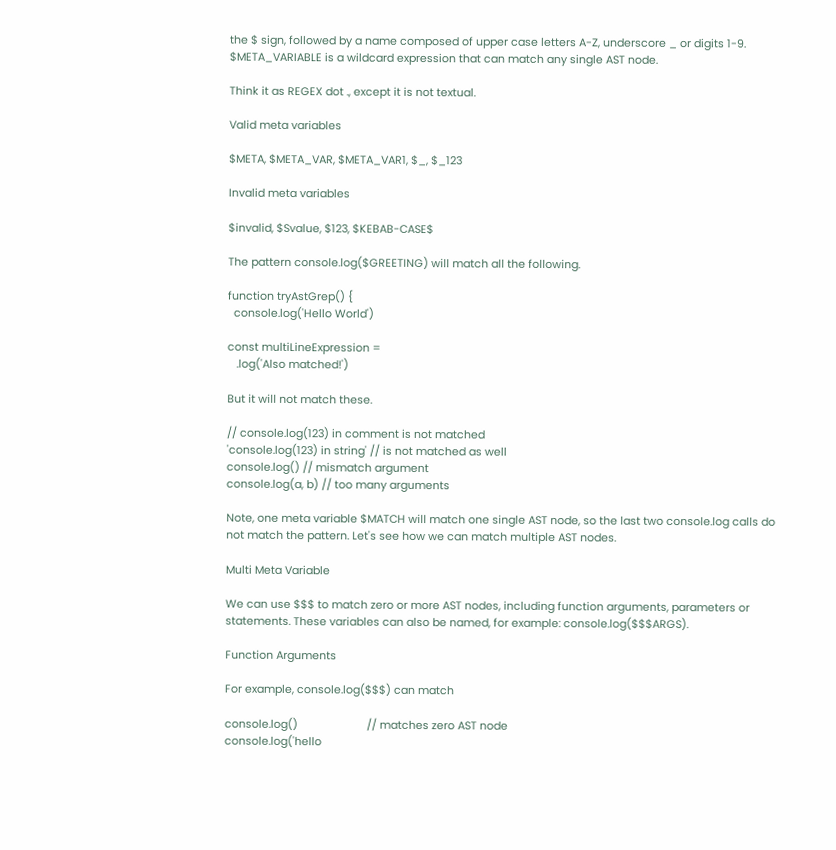the $ sign, followed by a name composed of upper case letters A-Z, underscore _ or digits 1-9. $META_VARIABLE is a wildcard expression that can match any single AST node.

Think it as REGEX dot ., except it is not textual.

Valid meta variables

$META, $META_VAR, $META_VAR1, $_, $_123

Invalid meta variables

$invalid, $Svalue, $123, $KEBAB-CASE$

The pattern console.log($GREETING) will match all the following.

function tryAstGrep() {
  console.log('Hello World')

const multiLineExpression =
   .log('Also matched!')

But it will not match these.

// console.log(123) in comment is not matched
'console.log(123) in string' // is not matched as well
console.log() // mismatch argument
console.log(a, b) // too many arguments

Note, one meta variable $MATCH will match one single AST node, so the last two console.log calls do not match the pattern. Let's see how we can match multiple AST nodes.

Multi Meta Variable

We can use $$$ to match zero or more AST nodes, including function arguments, parameters or statements. These variables can also be named, for example: console.log($$$ARGS).

Function Arguments

For example, console.log($$$) can match

console.log()                       // matches zero AST node
console.log('hello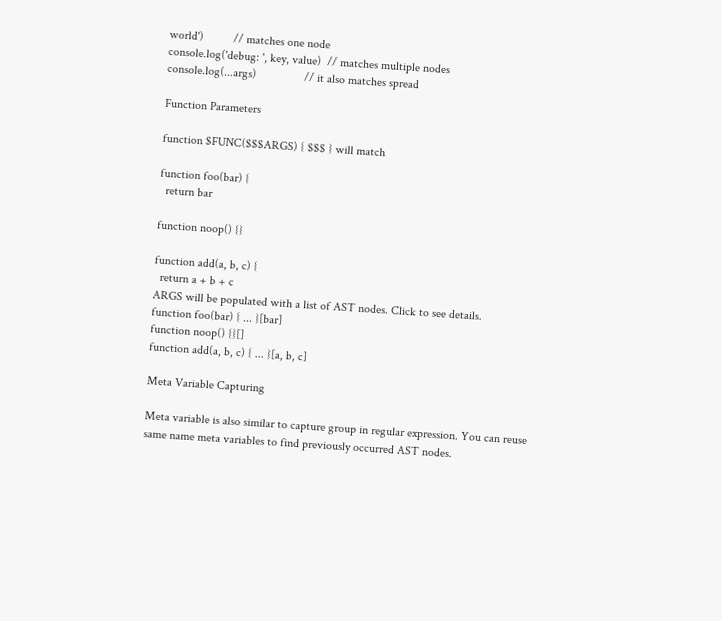world')          // matches one node
console.log('debug: ', key, value)  // matches multiple nodes
console.log(...args)                // it also matches spread

Function Parameters

function $FUNC($$$ARGS) { $$$ } will match

function foo(bar) {
  return bar

function noop() {}

function add(a, b, c) {
  return a + b + c
ARGS will be populated with a list of AST nodes. Click to see details.
function foo(bar) { ... }[bar]
function noop() {}[]
function add(a, b, c) { ... }[a, b, c]

Meta Variable Capturing

Meta variable is also similar to capture group in regular expression. You can reuse same name meta variables to find previously occurred AST nodes.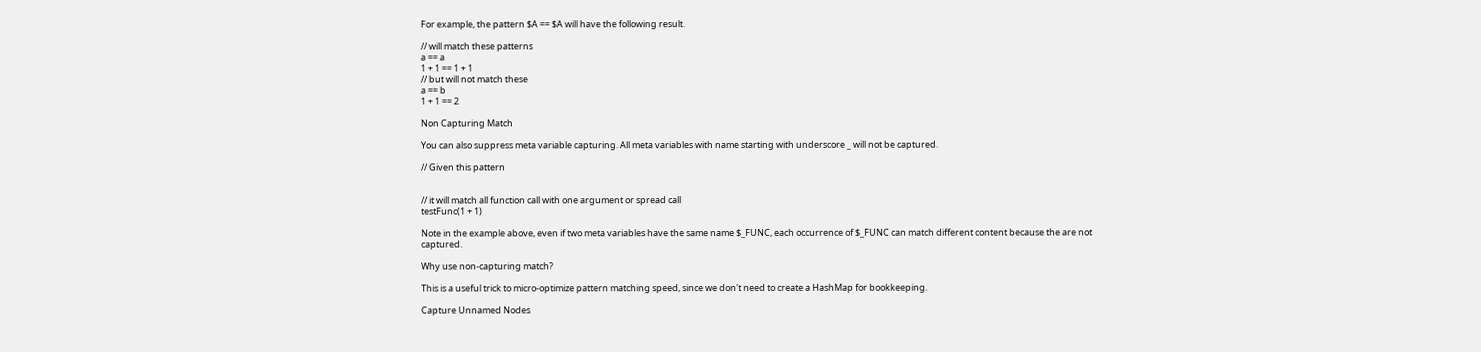For example, the pattern $A == $A will have the following result.

// will match these patterns
a == a
1 + 1 == 1 + 1
// but will not match these
a == b
1 + 1 == 2

Non Capturing Match

You can also suppress meta variable capturing. All meta variables with name starting with underscore _ will not be captured.

// Given this pattern


// it will match all function call with one argument or spread call
testFunc(1 + 1)

Note in the example above, even if two meta variables have the same name $_FUNC, each occurrence of $_FUNC can match different content because the are not captured.

Why use non-capturing match?

This is a useful trick to micro-optimize pattern matching speed, since we don't need to create a HashMap for bookkeeping.

Capture Unnamed Nodes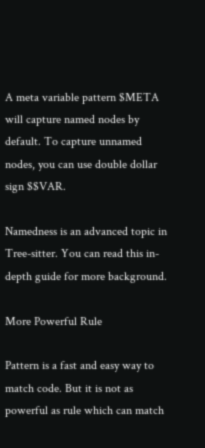A meta variable pattern $META will capture named nodes by default. To capture unnamed nodes, you can use double dollar sign $$VAR.

Namedness is an advanced topic in Tree-sitter. You can read this in-depth guide for more background.

More Powerful Rule

Pattern is a fast and easy way to match code. But it is not as powerful as rule which can match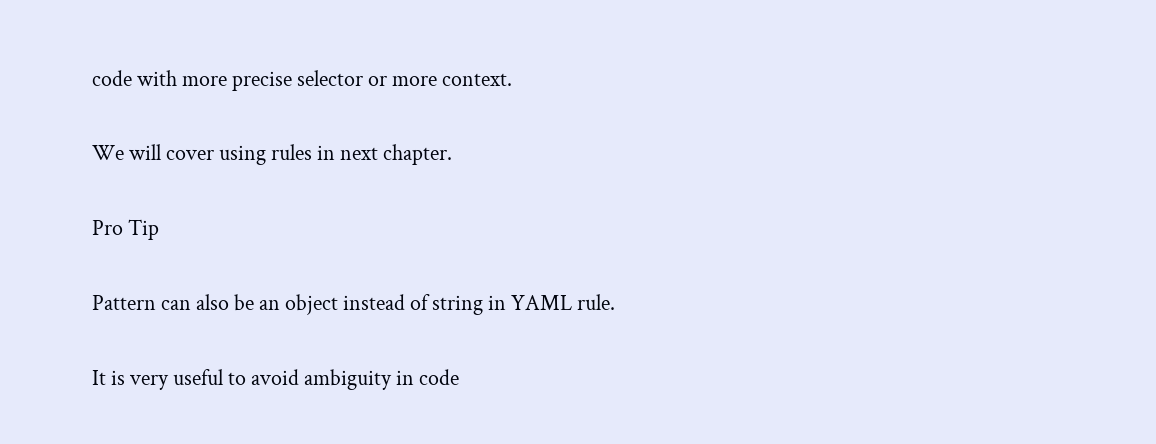code with more precise selector or more context.

We will cover using rules in next chapter.

Pro Tip

Pattern can also be an object instead of string in YAML rule.

It is very useful to avoid ambiguity in code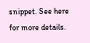snippet. See here for more details.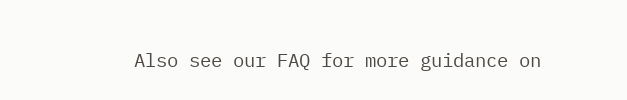Also see our FAQ for more guidance on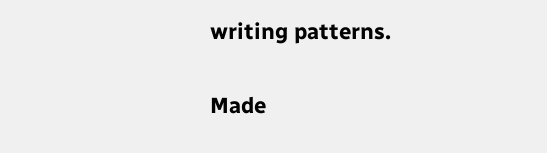writing patterns.

Made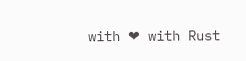with ❤ with Rust